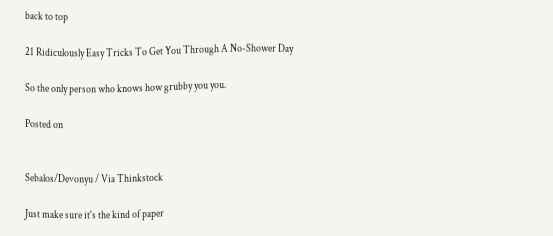back to top

21 Ridiculously Easy Tricks To Get You Through A No-Shower Day

So the only person who knows how grubby you you.

Posted on


Sebalos/Devonyu / Via Thinkstock

Just make sure it's the kind of paper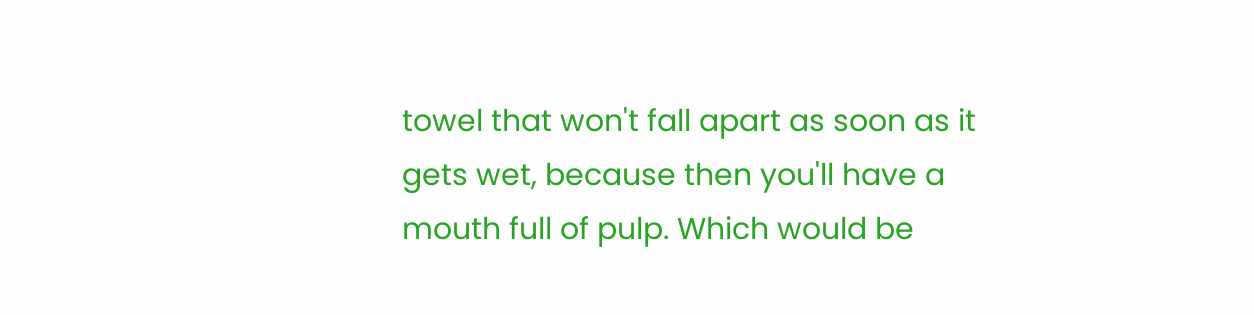towel that won't fall apart as soon as it gets wet, because then you'll have a mouth full of pulp. Which would be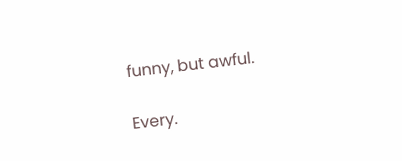funny, but awful.

Every.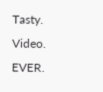Tasty. Video. EVER.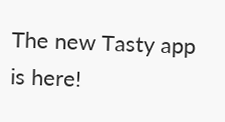The new Tasty app is here!